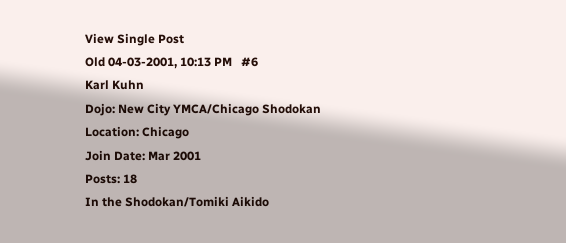View Single Post
Old 04-03-2001, 10:13 PM   #6
Karl Kuhn
Dojo: New City YMCA/Chicago Shodokan
Location: Chicago
Join Date: Mar 2001
Posts: 18
In the Shodokan/Tomiki Aikido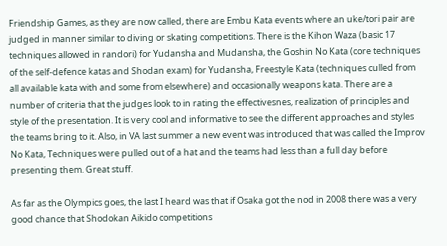Friendship Games, as they are now called, there are Embu Kata events where an uke/tori pair are judged in manner similar to diving or skating competitions. There is the Kihon Waza (basic 17 techniques allowed in randori) for Yudansha and Mudansha, the Goshin No Kata (core techniques of the self-defence katas and Shodan exam) for Yudansha, Freestyle Kata (techniques culled from all available kata with and some from elsewhere) and occasionally weapons kata. There are a number of criteria that the judges look to in rating the effectivesnes, realization of principles and style of the presentation. It is very cool and informative to see the different approaches and styles the teams bring to it. Also, in VA last summer a new event was introduced that was called the Improv No Kata, Techniques were pulled out of a hat and the teams had less than a full day before presenting them. Great stuff.

As far as the Olympics goes, the last I heard was that if Osaka got the nod in 2008 there was a very good chance that Shodokan Aikido competitions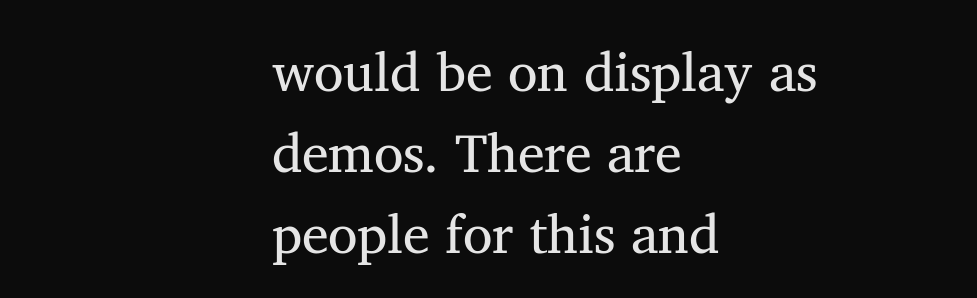would be on display as demos. There are people for this and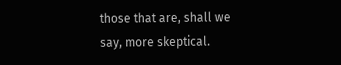those that are, shall we say, more skeptical.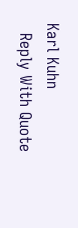Karl Kuhn
  Reply With Quote